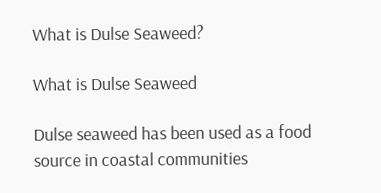What is Dulse Seaweed?

What is Dulse Seaweed

Dulse seaweed has been used as a food source in coastal communities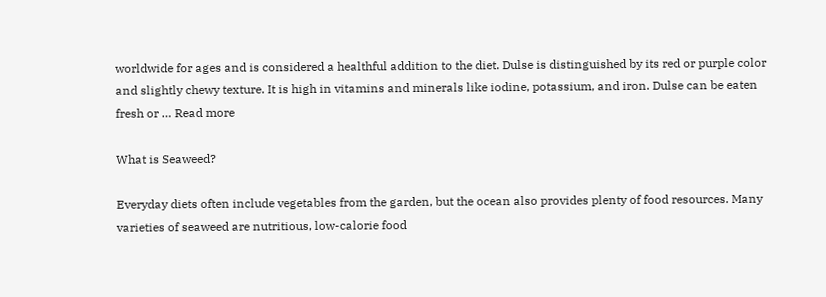worldwide for ages and is considered a healthful addition to the diet. Dulse is distinguished by its red or purple color and slightly chewy texture. It is high in vitamins and minerals like iodine, potassium, and iron. Dulse can be eaten fresh or … Read more

What is Seaweed?

Everyday diets often include vegetables from the garden, but the ocean also provides plenty of food resources. Many varieties of seaweed are nutritious, low-calorie food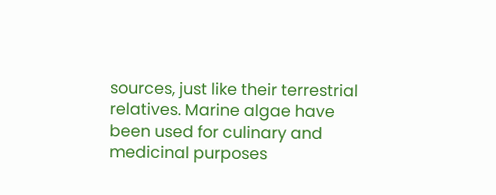sources, just like their terrestrial relatives. Marine algae have been used for culinary and medicinal purposes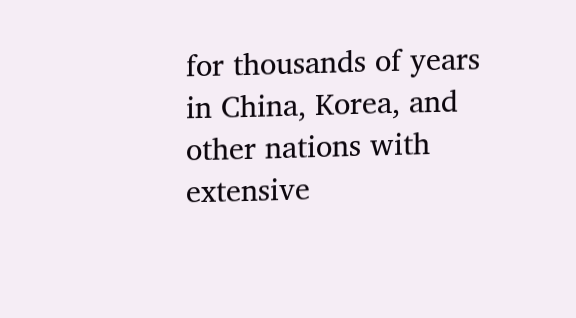for thousands of years in China, Korea, and other nations with extensive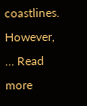coastlines. However, … Read more